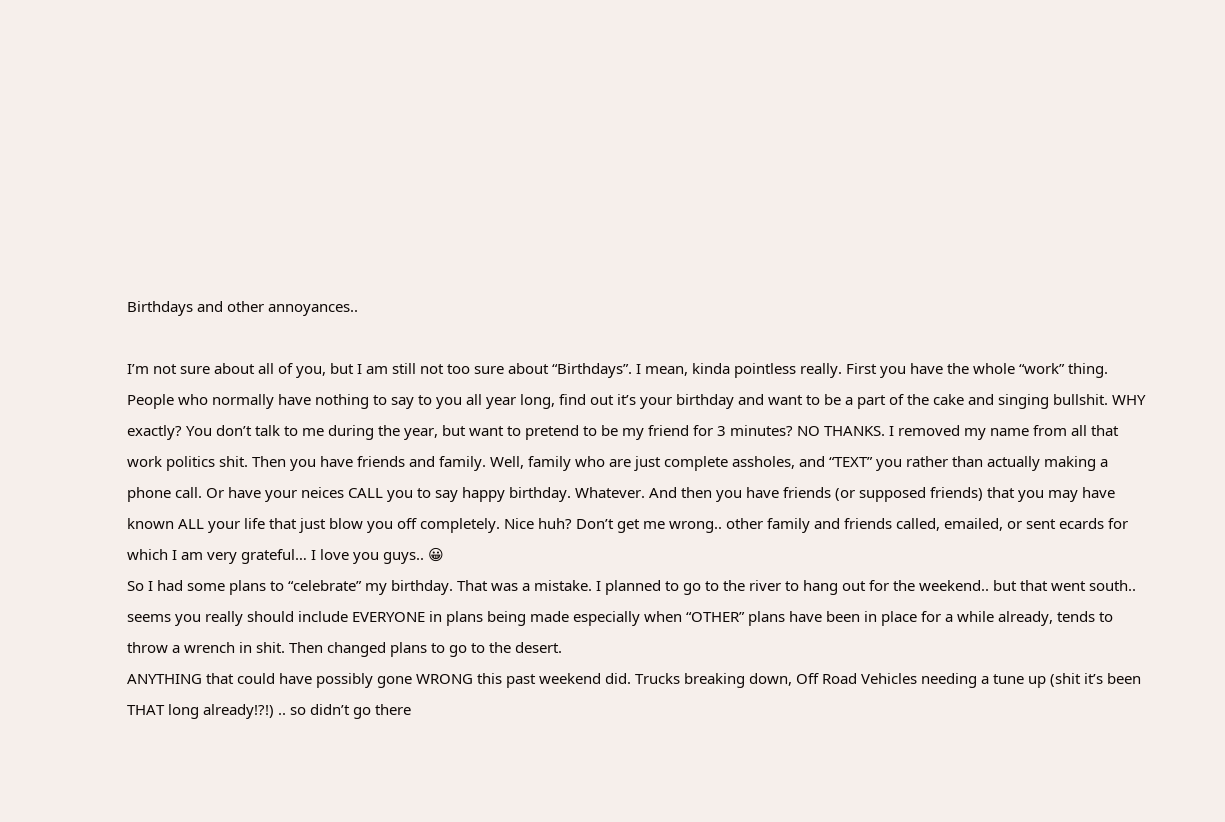Birthdays and other annoyances..

I’m not sure about all of you, but I am still not too sure about “Birthdays”. I mean, kinda pointless really. First you have the whole “work” thing. People who normally have nothing to say to you all year long, find out it’s your birthday and want to be a part of the cake and singing bullshit. WHY exactly? You don’t talk to me during the year, but want to pretend to be my friend for 3 minutes? NO THANKS. I removed my name from all that work politics shit. Then you have friends and family. Well, family who are just complete assholes, and “TEXT” you rather than actually making a phone call. Or have your neices CALL you to say happy birthday. Whatever. And then you have friends (or supposed friends) that you may have known ALL your life that just blow you off completely. Nice huh? Don’t get me wrong.. other family and friends called, emailed, or sent ecards for which I am very grateful… I love you guys.. 😀
So I had some plans to “celebrate” my birthday. That was a mistake. I planned to go to the river to hang out for the weekend.. but that went south.. seems you really should include EVERYONE in plans being made especially when “OTHER” plans have been in place for a while already, tends to throw a wrench in shit. Then changed plans to go to the desert.
ANYTHING that could have possibly gone WRONG this past weekend did. Trucks breaking down, Off Road Vehicles needing a tune up (shit it’s been THAT long already!?!) .. so didn’t go there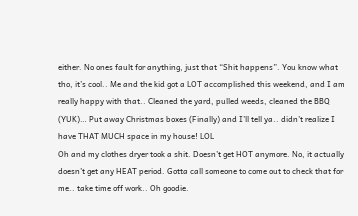either. No ones fault for anything, just that “Shit happens”. You know what tho, it’s cool.. Me and the kid got a LOT accomplished this weekend, and I am really happy with that.. Cleaned the yard, pulled weeds, cleaned the BBQ (YUK)… Put away Christmas boxes (Finally) and I’ll tell ya.. didn’t realize I have THAT MUCH space in my house! LOL
Oh and my clothes dryer took a shit. Doesn’t get HOT anymore. No, it actually doesn’t get any HEAT period. Gotta call someone to come out to check that for me.. take time off work.. Oh goodie.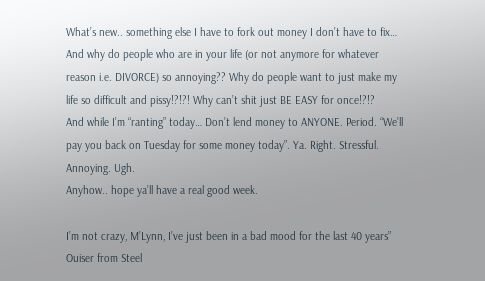What’s new.. something else I have to fork out money I don’t have to fix…
And why do people who are in your life (or not anymore for whatever reason i.e. DIVORCE) so annoying?? Why do people want to just make my life so difficult and pissy!?!?! Why can’t shit just BE EASY for once!?!?
And while I’m “ranting” today… Don’t lend money to ANYONE. Period. “We’ll pay you back on Tuesday for some money today”. Ya. Right. Stressful. Annoying. Ugh.
Anyhow.. hope ya’ll have a real good week.

I’m not crazy, M’Lynn, I’ve just been in a bad mood for the last 40 years” Ouiser from Steel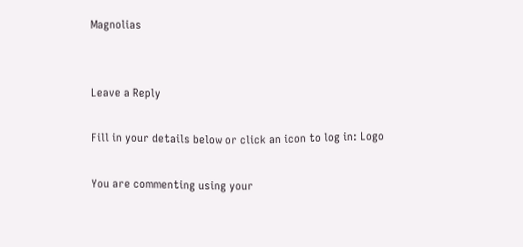Magnolias


Leave a Reply

Fill in your details below or click an icon to log in: Logo

You are commenting using your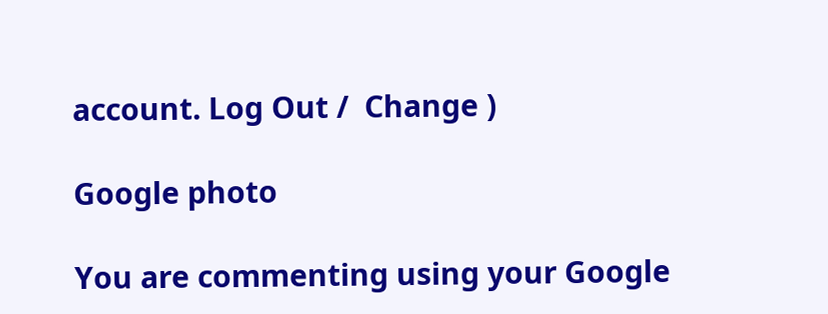account. Log Out /  Change )

Google photo

You are commenting using your Google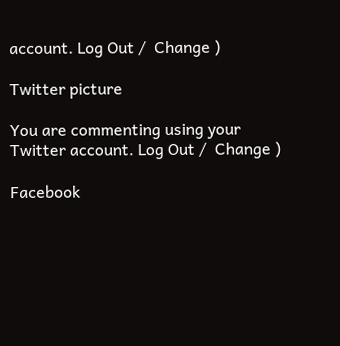account. Log Out /  Change )

Twitter picture

You are commenting using your Twitter account. Log Out /  Change )

Facebook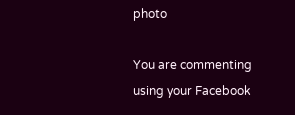photo

You are commenting using your Facebook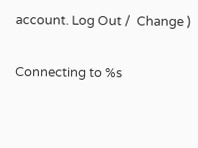account. Log Out /  Change )

Connecting to %s